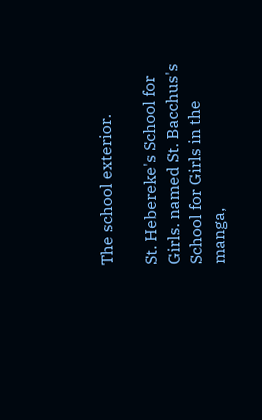The school exterior.

St. Hebereke's School for Girls. named St. Bacchus's School for Girls in the manga,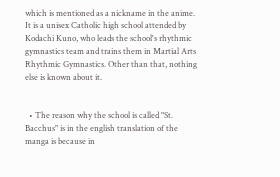which is mentioned as a nickname in the anime. It is a unisex Catholic high school attended by Kodachi Kuno, who leads the school's rhythmic gymnastics team and trains them in Martial Arts Rhythmic Gymnastics. Other than that, nothing else is known about it.


  • The reason why the school is called "St. Bacchus" is in the english translation of the manga is because in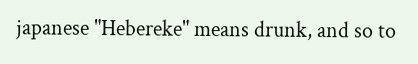japanese "Hebereke" means drunk, and so to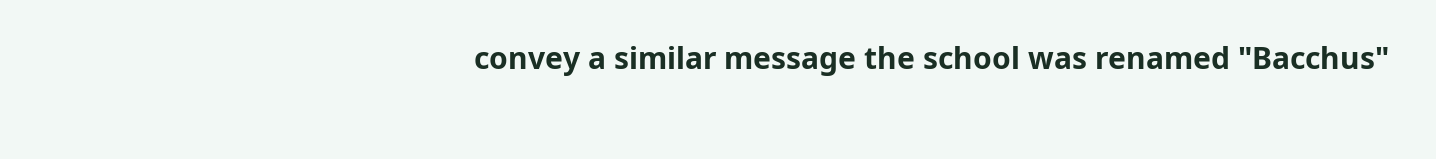convey a similar message the school was renamed "Bacchus"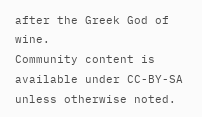after the Greek God of wine.
Community content is available under CC-BY-SA unless otherwise noted.